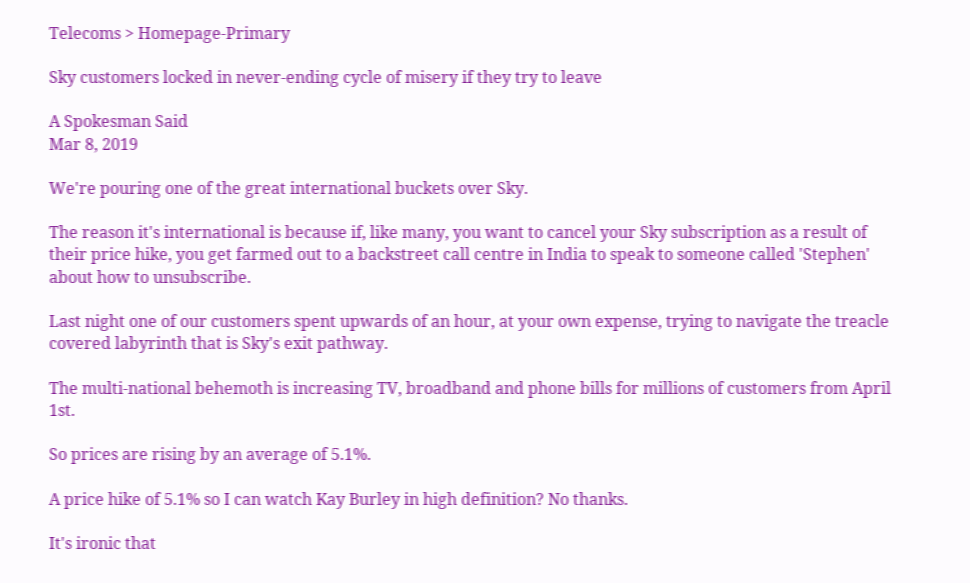Telecoms > Homepage-Primary

Sky customers locked in never-ending cycle of misery if they try to leave

A Spokesman Said
Mar 8, 2019

We're pouring one of the great international buckets over Sky.

The reason it's international is because if, like many, you want to cancel your Sky subscription as a result of their price hike, you get farmed out to a backstreet call centre in India to speak to someone called 'Stephen' about how to unsubscribe.

Last night one of our customers spent upwards of an hour, at your own expense, trying to navigate the treacle covered labyrinth that is Sky's exit pathway.

The multi-national behemoth is increasing TV, broadband and phone bills for millions of customers from April 1st.

So prices are rising by an average of 5.1%.

A price hike of 5.1% so I can watch Kay Burley in high definition? No thanks.

It's ironic that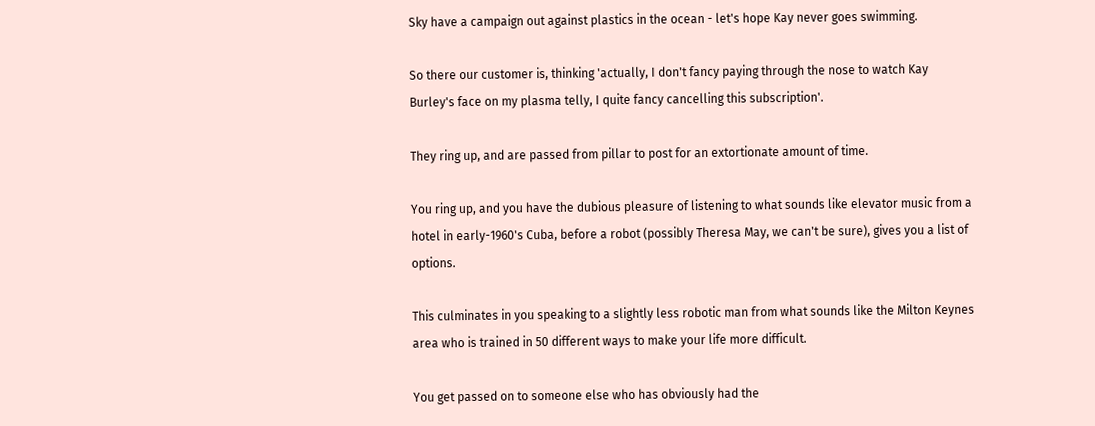Sky have a campaign out against plastics in the ocean - let's hope Kay never goes swimming.

So there our customer is, thinking 'actually, I don't fancy paying through the nose to watch Kay Burley's face on my plasma telly, I quite fancy cancelling this subscription'.

They ring up, and are passed from pillar to post for an extortionate amount of time.

You ring up, and you have the dubious pleasure of listening to what sounds like elevator music from a hotel in early-1960's Cuba, before a robot (possibly Theresa May, we can't be sure), gives you a list of options.

This culminates in you speaking to a slightly less robotic man from what sounds like the Milton Keynes area who is trained in 50 different ways to make your life more difficult.

You get passed on to someone else who has obviously had the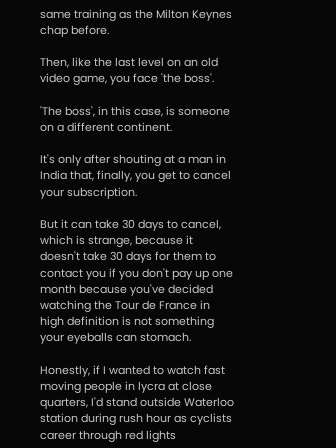same training as the Milton Keynes chap before.

Then, like the last level on an old video game, you face 'the boss'.

'The boss', in this case, is someone on a different continent.

It's only after shouting at a man in India that, finally, you get to cancel your subscription.

But it can take 30 days to cancel, which is strange, because it doesn't take 30 days for them to contact you if you don't pay up one month because you've decided watching the Tour de France in high definition is not something your eyeballs can stomach.

Honestly, if I wanted to watch fast moving people in lycra at close quarters, I'd stand outside Waterloo station during rush hour as cyclists career through red lights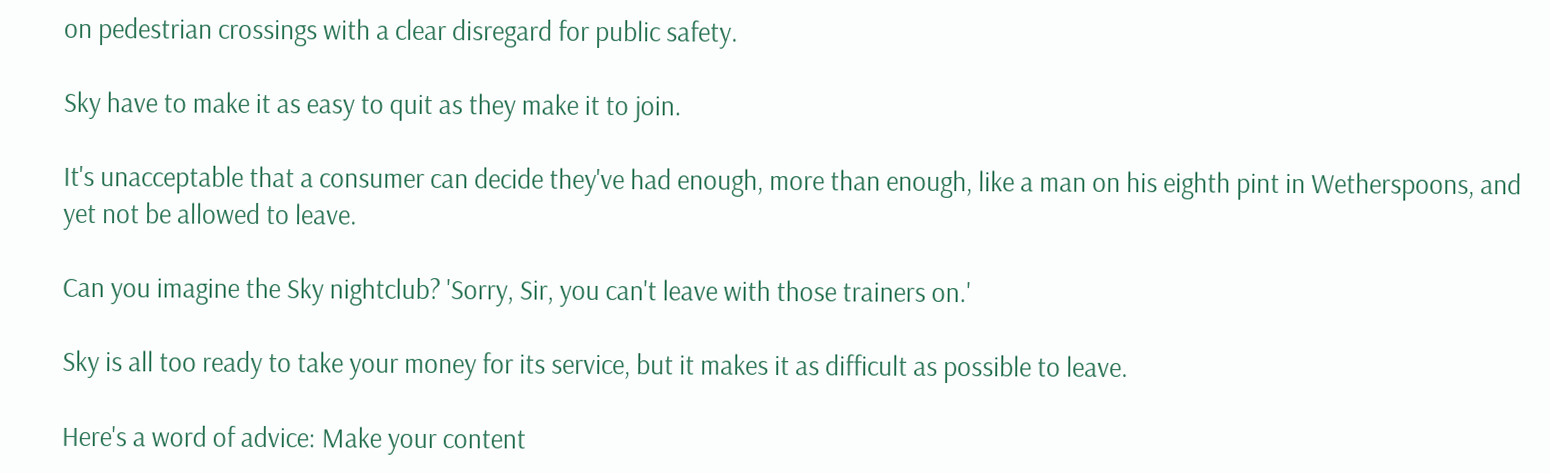on pedestrian crossings with a clear disregard for public safety.

Sky have to make it as easy to quit as they make it to join.

It's unacceptable that a consumer can decide they've had enough, more than enough, like a man on his eighth pint in Wetherspoons, and yet not be allowed to leave.

Can you imagine the Sky nightclub? 'Sorry, Sir, you can't leave with those trainers on.'

Sky is all too ready to take your money for its service, but it makes it as difficult as possible to leave.

Here's a word of advice: Make your content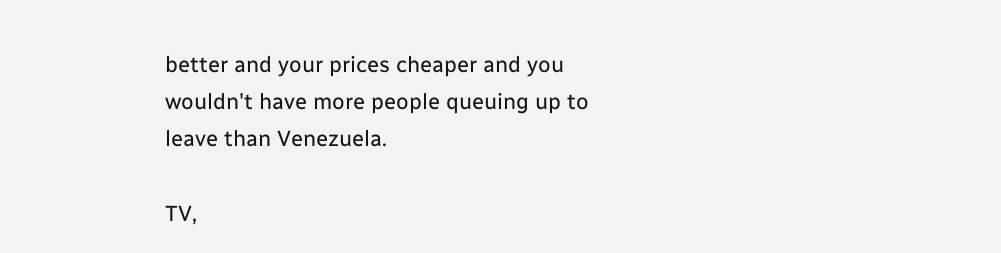better and your prices cheaper and you wouldn't have more people queuing up to leave than Venezuela.

TV,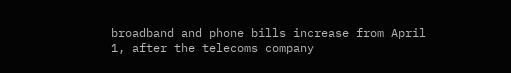broadband and phone bills increase from April 1, after the telecoms company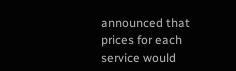announced that prices for each service would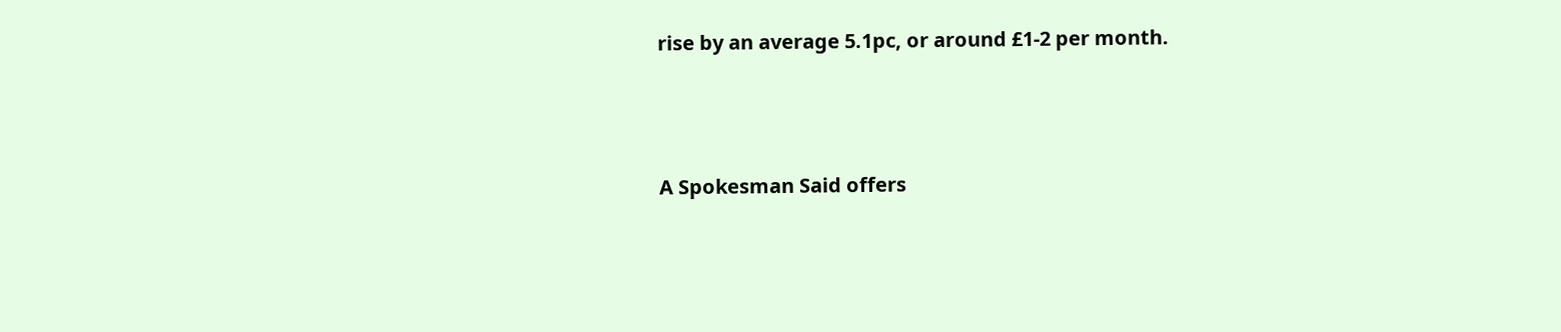rise by an average 5.1pc, or around £1-2 per month.



A Spokesman Said offers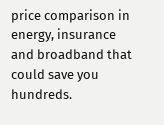price comparison in energy, insurance and broadband that could save you hundreds.